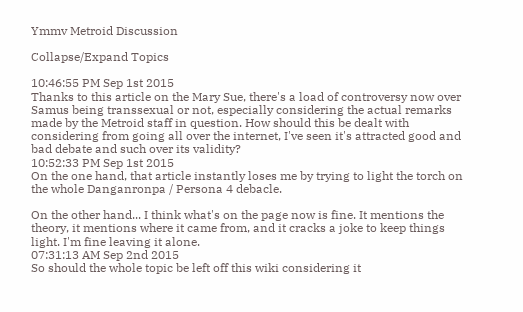Ymmv Metroid Discussion

Collapse/Expand Topics

10:46:55 PM Sep 1st 2015
Thanks to this article on the Mary Sue, there's a load of controversy now over Samus being transsexual or not, especially considering the actual remarks made by the Metroid staff in question. How should this be dealt with considering from going all over the internet, I've seen it's attracted good and bad debate and such over its validity?
10:52:33 PM Sep 1st 2015
On the one hand, that article instantly loses me by trying to light the torch on the whole Danganronpa / Persona 4 debacle.

On the other hand... I think what's on the page now is fine. It mentions the theory, it mentions where it came from, and it cracks a joke to keep things light. I'm fine leaving it alone.
07:31:13 AM Sep 2nd 2015
So should the whole topic be left off this wiki considering it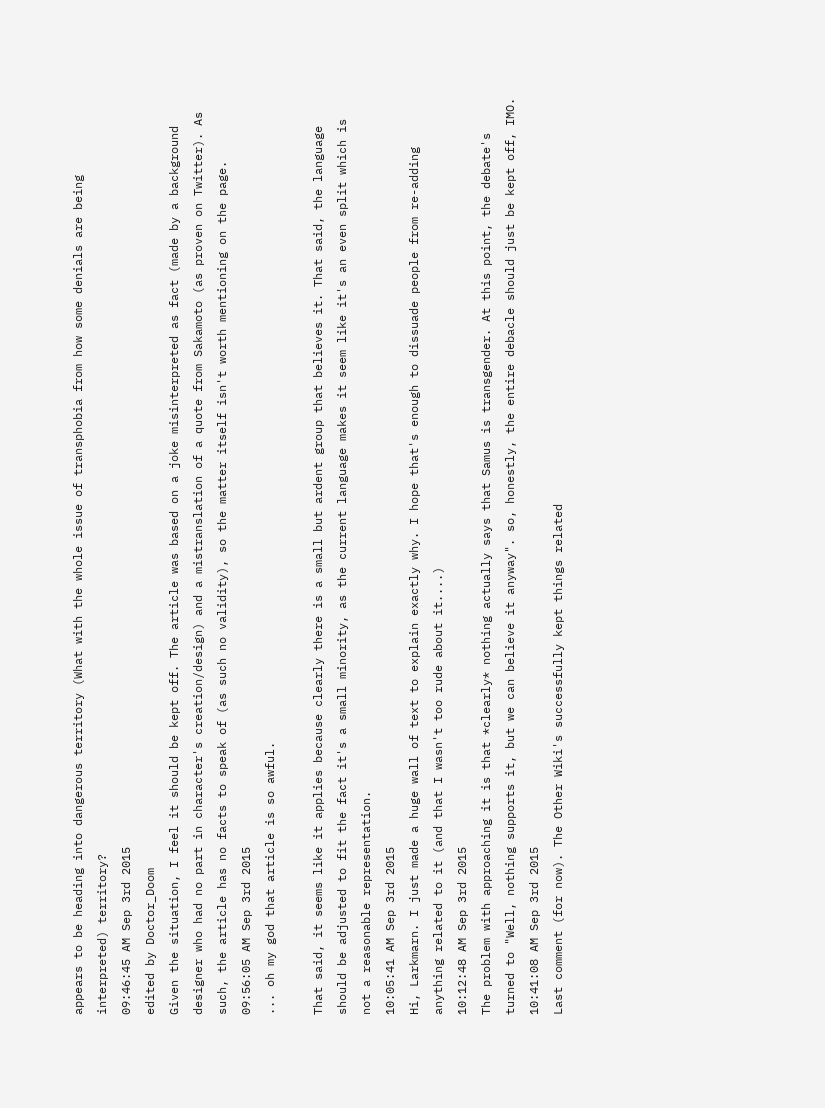appears to be heading into dangerous territory (What with the whole issue of transphobia from how some denials are being interpreted) territory?
09:46:45 AM Sep 3rd 2015
edited by Doctor_Doom
Given the situation, I feel it should be kept off. The article was based on a joke misinterpreted as fact (made by a background designer who had no part in character's creation/design) and a mistranslation of a quote from Sakamoto (as proven on Twitter). As such, the article has no facts to speak of (as such no validity), so the matter itself isn't worth mentioning on the page.
09:56:05 AM Sep 3rd 2015
... oh my god that article is so awful.

That said, it seems like it applies because clearly there is a small but ardent group that believes it. That said, the language should be adjusted to fit the fact it's a small minority, as the current language makes it seem like it's an even split which is not a reasonable representation.
10:05:41 AM Sep 3rd 2015
Hi, Larkmarn. I just made a huge wall of text to explain exactly why. I hope that's enough to dissuade people from re-adding anything related to it (and that I wasn't too rude about it....)
10:12:48 AM Sep 3rd 2015
The problem with approaching it is that *clearly* nothing actually says that Samus is transgender. At this point, the debate's turned to "Well, nothing supports it, but we can believe it anyway". so, honestly, the entire debacle should just be kept off, IMO.
10:41:08 AM Sep 3rd 2015
Last comment (for now). The Other Wiki's successfully kept things related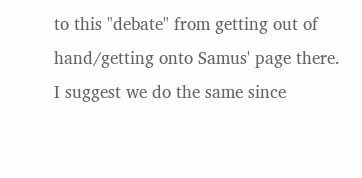to this "debate" from getting out of hand/getting onto Samus' page there. I suggest we do the same since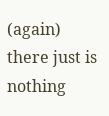(again) there just is nothing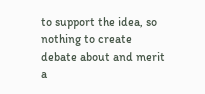to support the idea, so nothing to create debate about and merit a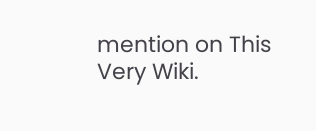mention on This Very Wiki.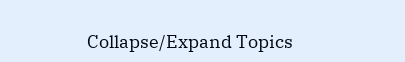Collapse/Expand Topics